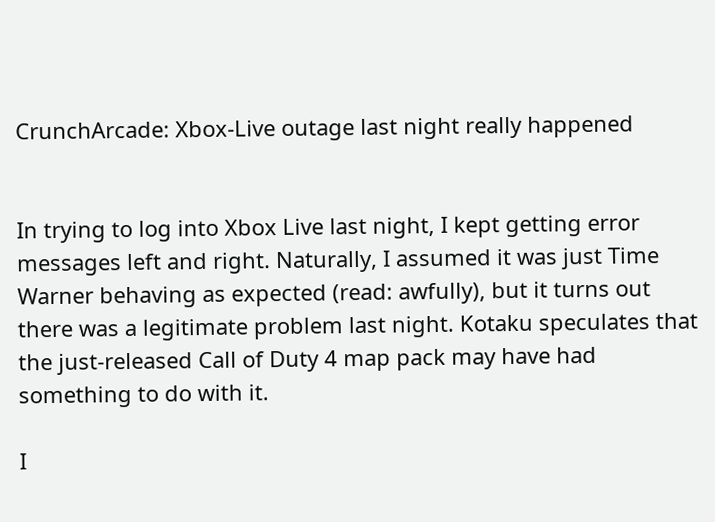CrunchArcade: Xbox-Live outage last night really happened


In trying to log into Xbox Live last night, I kept getting error messages left and right. Naturally, I assumed it was just Time Warner behaving as expected (read: awfully), but it turns out there was a legitimate problem last night. Kotaku speculates that the just-released Call of Duty 4 map pack may have had something to do with it.

I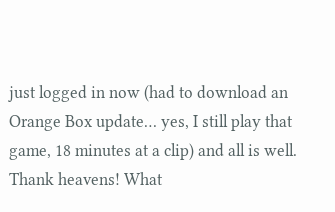just logged in now (had to download an Orange Box update… yes, I still play that game, 18 minutes at a clip) and all is well. Thank heavens! What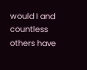would I and countless others have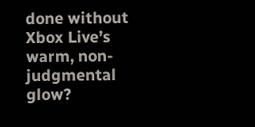done without Xbox Live’s warm, non-judgmental glow?